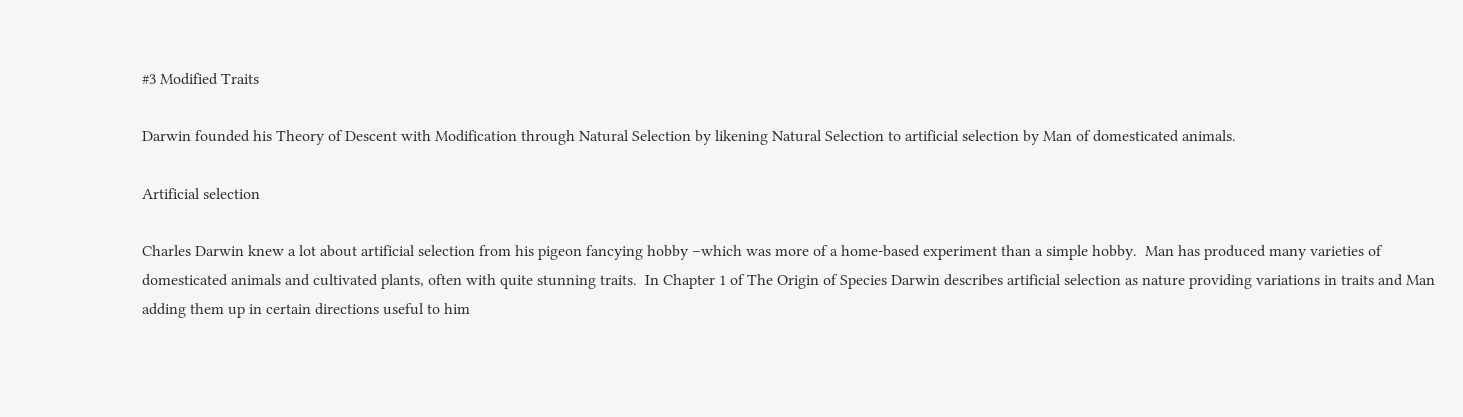#3 Modified Traits

Darwin founded his Theory of Descent with Modification through Natural Selection by likening Natural Selection to artificial selection by Man of domesticated animals.

Artificial selection

Charles Darwin knew a lot about artificial selection from his pigeon fancying hobby –which was more of a home-based experiment than a simple hobby.  Man has produced many varieties of domesticated animals and cultivated plants, often with quite stunning traits.  In Chapter 1 of The Origin of Species Darwin describes artificial selection as nature providing variations in traits and Man adding them up in certain directions useful to him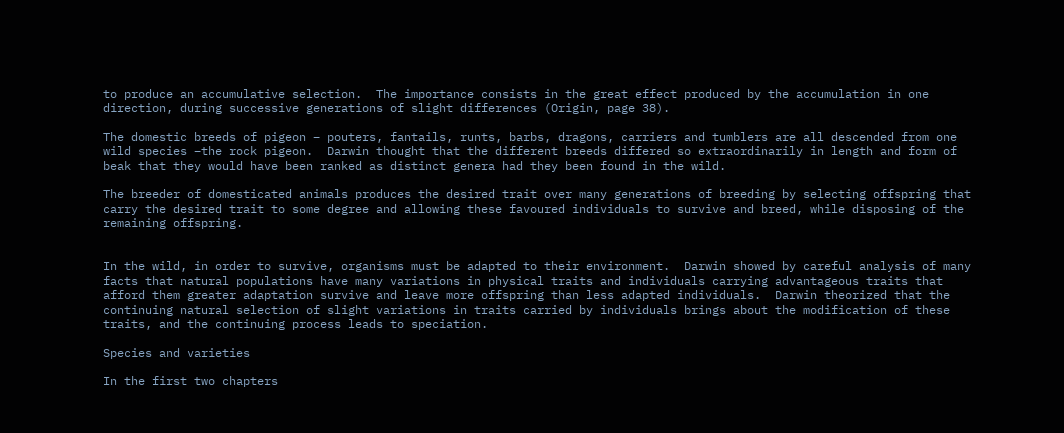to produce an accumulative selection.  The importance consists in the great effect produced by the accumulation in one direction, during successive generations of slight differences (Origin, page 38).

The domestic breeds of pigeon – pouters, fantails, runts, barbs, dragons, carriers and tumblers are all descended from one wild species –the rock pigeon.  Darwin thought that the different breeds differed so extraordinarily in length and form of beak that they would have been ranked as distinct genera had they been found in the wild.

The breeder of domesticated animals produces the desired trait over many generations of breeding by selecting offspring that carry the desired trait to some degree and allowing these favoured individuals to survive and breed, while disposing of the remaining offspring.


In the wild, in order to survive, organisms must be adapted to their environment.  Darwin showed by careful analysis of many facts that natural populations have many variations in physical traits and individuals carrying advantageous traits that afford them greater adaptation survive and leave more offspring than less adapted individuals.  Darwin theorized that the continuing natural selection of slight variations in traits carried by individuals brings about the modification of these traits, and the continuing process leads to speciation.

Species and varieties

In the first two chapters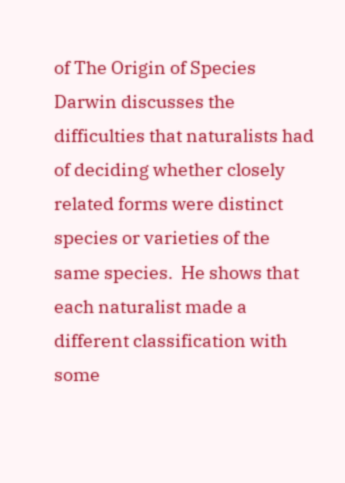of The Origin of Species Darwin discusses the difficulties that naturalists had of deciding whether closely related forms were distinct species or varieties of the same species.  He shows that each naturalist made a different classification with some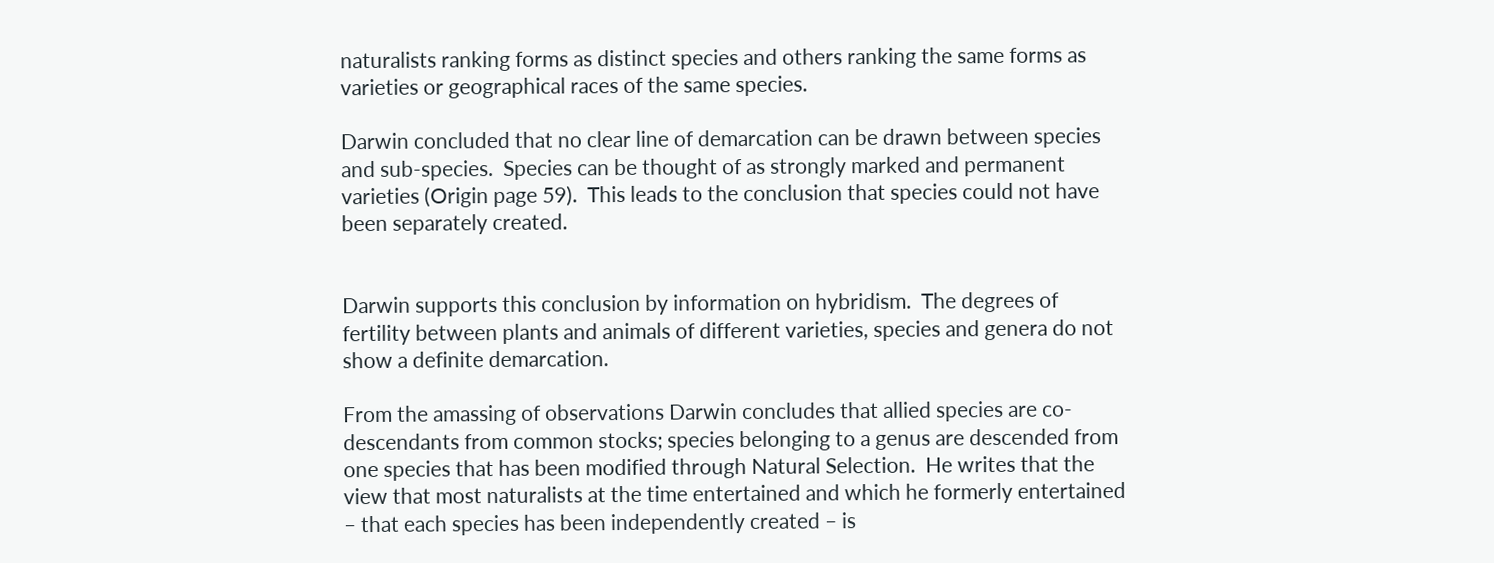naturalists ranking forms as distinct species and others ranking the same forms as varieties or geographical races of the same species.

Darwin concluded that no clear line of demarcation can be drawn between species and sub-species.  Species can be thought of as strongly marked and permanent varieties (Origin page 59).  This leads to the conclusion that species could not have been separately created.


Darwin supports this conclusion by information on hybridism.  The degrees of fertility between plants and animals of different varieties, species and genera do not show a definite demarcation.

From the amassing of observations Darwin concludes that allied species are co-descendants from common stocks; species belonging to a genus are descended from one species that has been modified through Natural Selection.  He writes that the view that most naturalists at the time entertained and which he formerly entertained – that each species has been independently created – is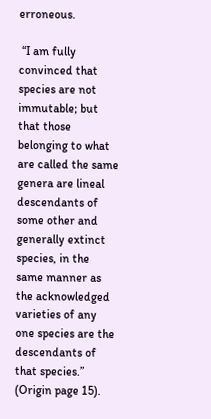erroneous.

 “I am fully convinced that species are not immutable; but that those belonging to what are called the same genera are lineal descendants of some other and generally extinct species, in the same manner as the acknowledged varieties of any one species are the descendants of that species.”  (Origin page 15).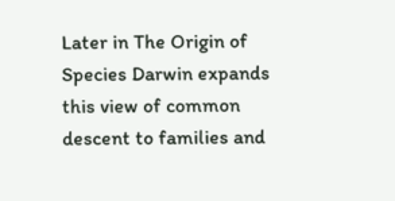Later in The Origin of Species Darwin expands this view of common descent to families and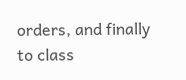orders, and finally to class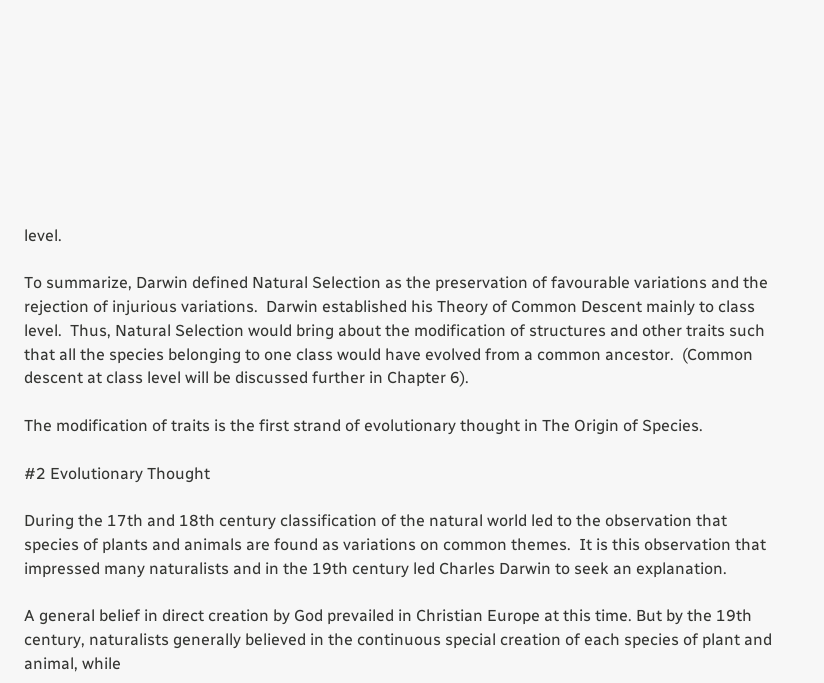level.

To summarize, Darwin defined Natural Selection as the preservation of favourable variations and the rejection of injurious variations.  Darwin established his Theory of Common Descent mainly to class level.  Thus, Natural Selection would bring about the modification of structures and other traits such that all the species belonging to one class would have evolved from a common ancestor.  (Common descent at class level will be discussed further in Chapter 6).

The modification of traits is the first strand of evolutionary thought in The Origin of Species.

#2 Evolutionary Thought

During the 17th and 18th century classification of the natural world led to the observation that species of plants and animals are found as variations on common themes.  It is this observation that impressed many naturalists and in the 19th century led Charles Darwin to seek an explanation.

A general belief in direct creation by God prevailed in Christian Europe at this time. But by the 19th century, naturalists generally believed in the continuous special creation of each species of plant and animal, while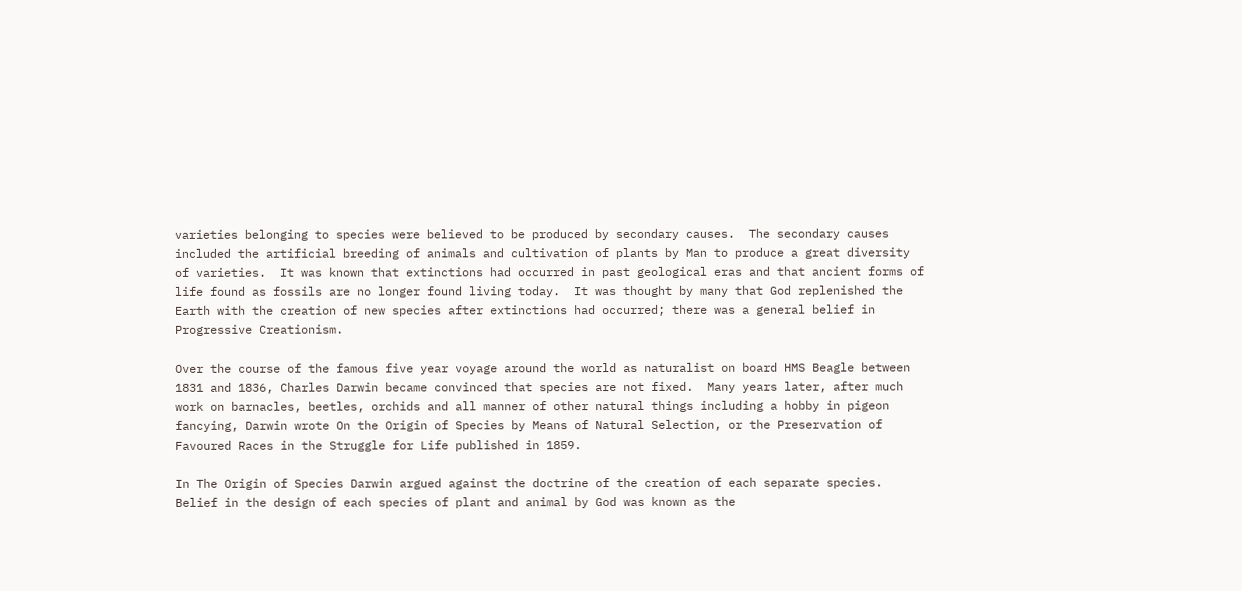varieties belonging to species were believed to be produced by secondary causes.  The secondary causes included the artificial breeding of animals and cultivation of plants by Man to produce a great diversity of varieties.  It was known that extinctions had occurred in past geological eras and that ancient forms of life found as fossils are no longer found living today.  It was thought by many that God replenished the Earth with the creation of new species after extinctions had occurred; there was a general belief in Progressive Creationism.

Over the course of the famous five year voyage around the world as naturalist on board HMS Beagle between 1831 and 1836, Charles Darwin became convinced that species are not fixed.  Many years later, after much work on barnacles, beetles, orchids and all manner of other natural things including a hobby in pigeon fancying, Darwin wrote On the Origin of Species by Means of Natural Selection, or the Preservation of Favoured Races in the Struggle for Life published in 1859.

In The Origin of Species Darwin argued against the doctrine of the creation of each separate species.  Belief in the design of each species of plant and animal by God was known as the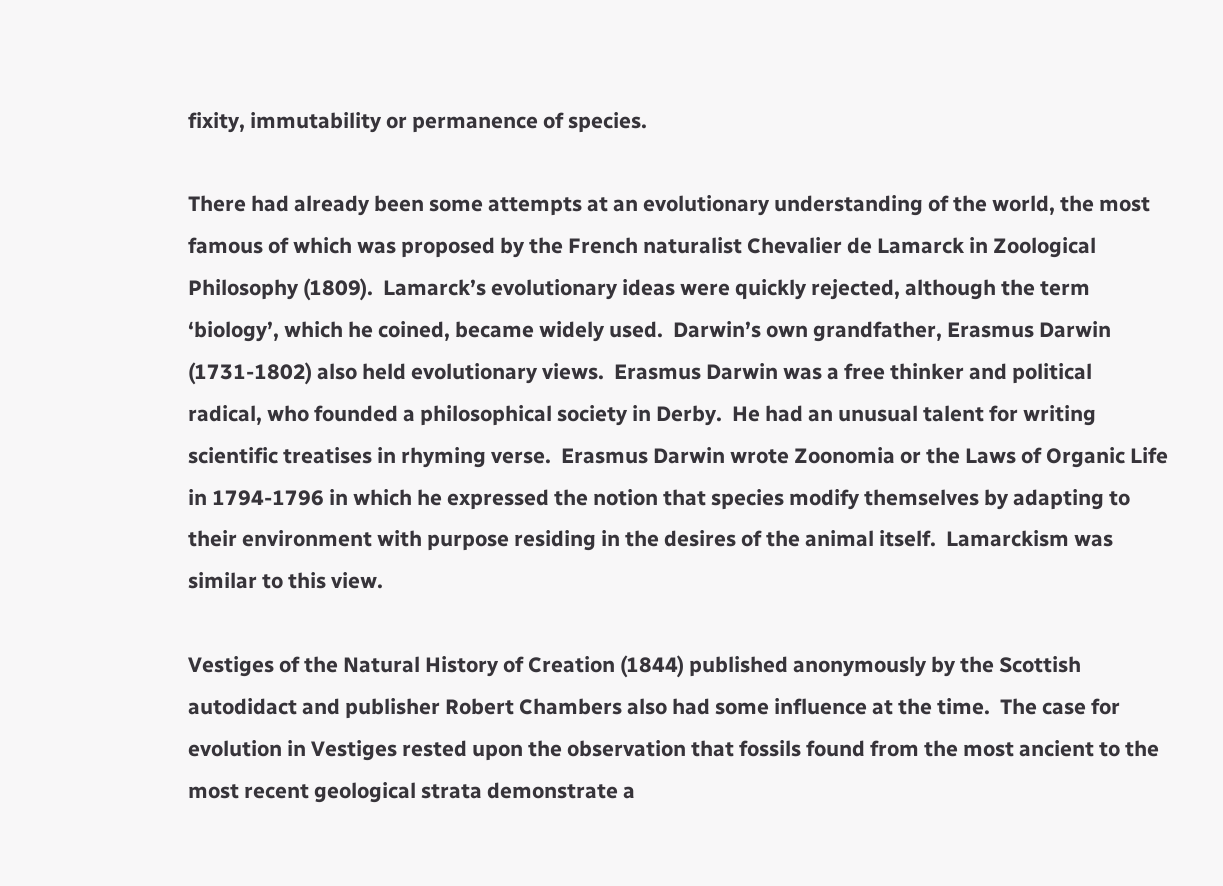fixity, immutability or permanence of species.

There had already been some attempts at an evolutionary understanding of the world, the most famous of which was proposed by the French naturalist Chevalier de Lamarck in Zoological Philosophy (1809).  Lamarck’s evolutionary ideas were quickly rejected, although the term ‘biology’, which he coined, became widely used.  Darwin’s own grandfather, Erasmus Darwin (1731-1802) also held evolutionary views.  Erasmus Darwin was a free thinker and political radical, who founded a philosophical society in Derby.  He had an unusual talent for writing scientific treatises in rhyming verse.  Erasmus Darwin wrote Zoonomia or the Laws of Organic Life in 1794-1796 in which he expressed the notion that species modify themselves by adapting to their environment with purpose residing in the desires of the animal itself.  Lamarckism was similar to this view.

Vestiges of the Natural History of Creation (1844) published anonymously by the Scottish autodidact and publisher Robert Chambers also had some influence at the time.  The case for evolution in Vestiges rested upon the observation that fossils found from the most ancient to the most recent geological strata demonstrate a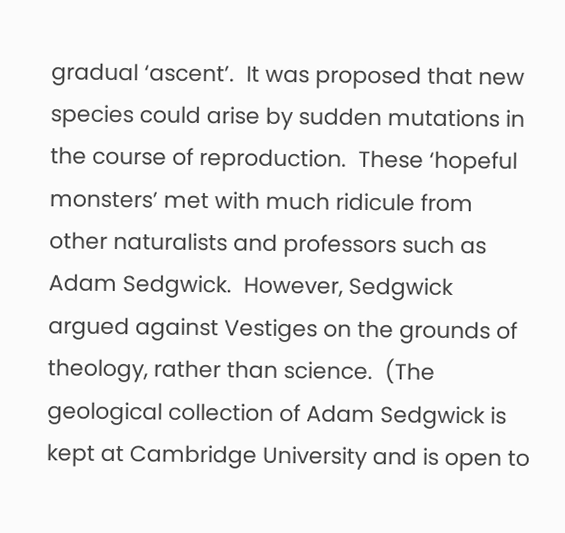gradual ‘ascent’.  It was proposed that new species could arise by sudden mutations in the course of reproduction.  These ‘hopeful monsters’ met with much ridicule from other naturalists and professors such as Adam Sedgwick.  However, Sedgwick argued against Vestiges on the grounds of theology, rather than science.  (The geological collection of Adam Sedgwick is kept at Cambridge University and is open to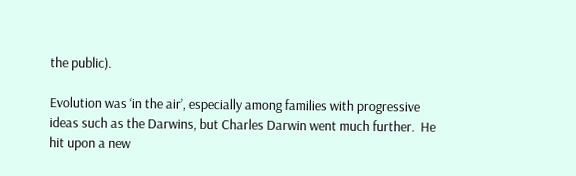the public).

Evolution was ‘in the air’, especially among families with progressive ideas such as the Darwins, but Charles Darwin went much further.  He hit upon a new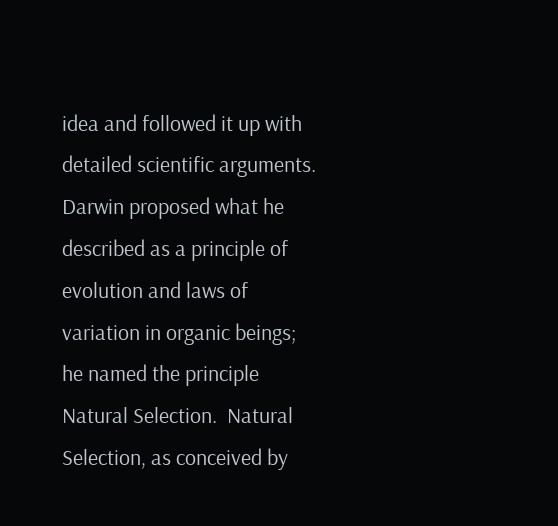idea and followed it up with detailed scientific arguments.  Darwin proposed what he described as a principle of evolution and laws of variation in organic beings; he named the principle Natural Selection.  Natural Selection, as conceived by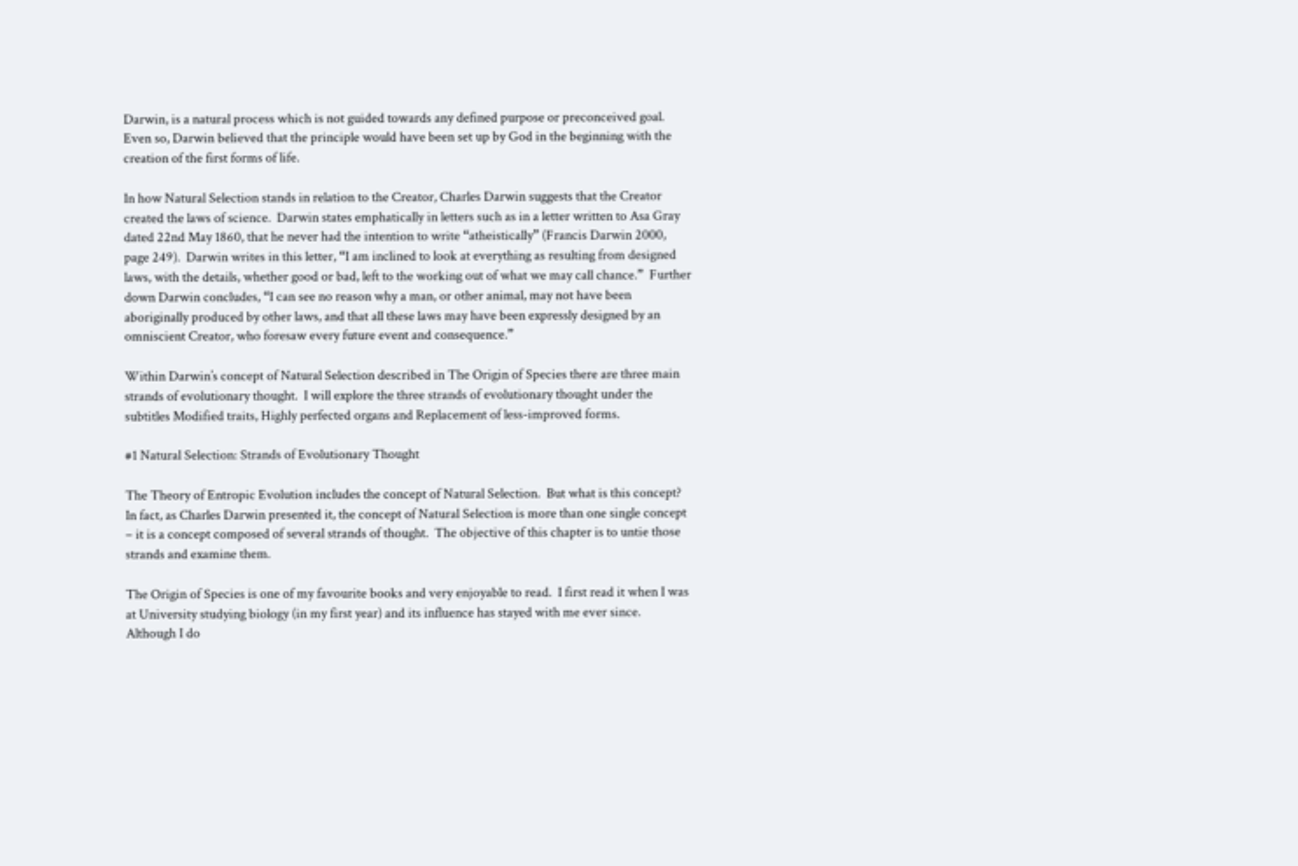Darwin, is a natural process which is not guided towards any defined purpose or preconceived goal.  Even so, Darwin believed that the principle would have been set up by God in the beginning with the creation of the first forms of life.

In how Natural Selection stands in relation to the Creator, Charles Darwin suggests that the Creator created the laws of science.  Darwin states emphatically in letters such as in a letter written to Asa Gray dated 22nd May 1860, that he never had the intention to write “atheistically” (Francis Darwin 2000, page 249).  Darwin writes in this letter, “I am inclined to look at everything as resulting from designed laws, with the details, whether good or bad, left to the working out of what we may call chance.”  Further down Darwin concludes, “I can see no reason why a man, or other animal, may not have been aboriginally produced by other laws, and that all these laws may have been expressly designed by an omniscient Creator, who foresaw every future event and consequence.”

Within Darwin’s concept of Natural Selection described in The Origin of Species there are three main strands of evolutionary thought.  I will explore the three strands of evolutionary thought under the subtitles Modified traits, Highly perfected organs and Replacement of less-improved forms.

#1 Natural Selection: Strands of Evolutionary Thought

The Theory of Entropic Evolution includes the concept of Natural Selection.  But what is this concept?  In fact, as Charles Darwin presented it, the concept of Natural Selection is more than one single concept – it is a concept composed of several strands of thought.  The objective of this chapter is to untie those strands and examine them.

The Origin of Species is one of my favourite books and very enjoyable to read.  I first read it when I was at University studying biology (in my first year) and its influence has stayed with me ever since.  Although I do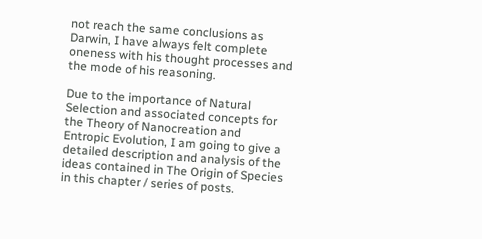not reach the same conclusions as Darwin, I have always felt complete oneness with his thought processes and the mode of his reasoning.

Due to the importance of Natural Selection and associated concepts for the Theory of Nanocreation and Entropic Evolution, I am going to give a detailed description and analysis of the ideas contained in The Origin of Species in this chapter / series of posts.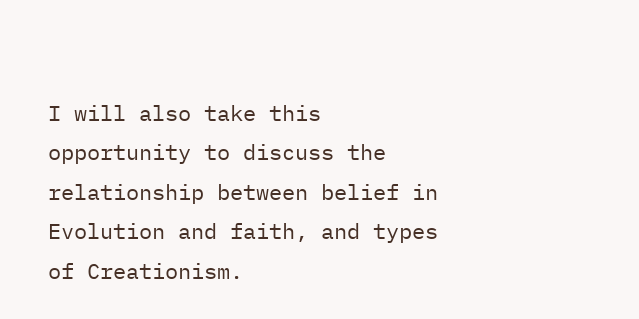I will also take this opportunity to discuss the relationship between belief in Evolution and faith, and types of Creationism.